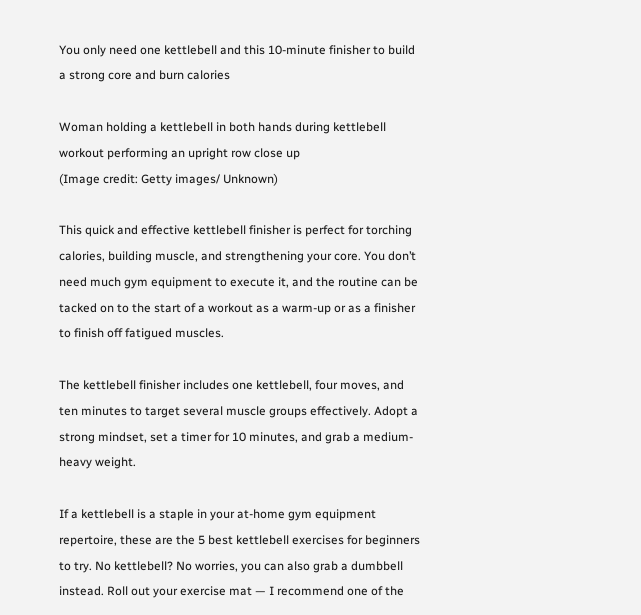You only need one kettlebell and this 10-minute finisher to build a strong core and burn calories

Woman holding a kettlebell in both hands during kettlebell workout performing an upright row close up
(Image credit: Getty images/ Unknown)

This quick and effective kettlebell finisher is perfect for torching calories, building muscle, and strengthening your core. You don’t need much gym equipment to execute it, and the routine can be tacked on to the start of a workout as a warm-up or as a finisher to finish off fatigued muscles.

The kettlebell finisher includes one kettlebell, four moves, and ten minutes to target several muscle groups effectively. Adopt a strong mindset, set a timer for 10 minutes, and grab a medium-heavy weight.

If a kettlebell is a staple in your at-home gym equipment repertoire, these are the 5 best kettlebell exercises for beginners to try. No kettlebell? No worries, you can also grab a dumbbell instead. Roll out your exercise mat — I recommend one of the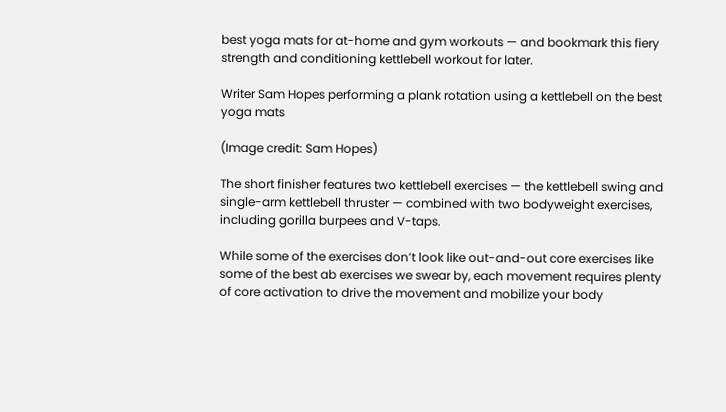best yoga mats for at-home and gym workouts — and bookmark this fiery strength and conditioning kettlebell workout for later.

Writer Sam Hopes performing a plank rotation using a kettlebell on the best yoga mats

(Image credit: Sam Hopes)

The short finisher features two kettlebell exercises — the kettlebell swing and single-arm kettlebell thruster — combined with two bodyweight exercises, including gorilla burpees and V-taps.

While some of the exercises don’t look like out-and-out core exercises like some of the best ab exercises we swear by, each movement requires plenty of core activation to drive the movement and mobilize your body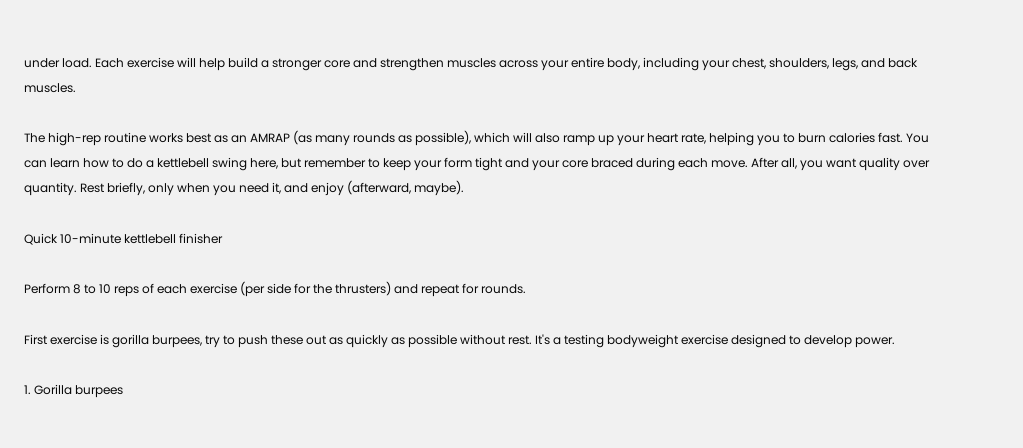under load. Each exercise will help build a stronger core and strengthen muscles across your entire body, including your chest, shoulders, legs, and back muscles.

The high-rep routine works best as an AMRAP (as many rounds as possible), which will also ramp up your heart rate, helping you to burn calories fast. You can learn how to do a kettlebell swing here, but remember to keep your form tight and your core braced during each move. After all, you want quality over quantity. Rest briefly, only when you need it, and enjoy (afterward, maybe).

Quick 10-minute kettlebell finisher

Perform 8 to 10 reps of each exercise (per side for the thrusters) and repeat for rounds.

First exercise is gorilla burpees, try to push these out as quickly as possible without rest. It's a testing bodyweight exercise designed to develop power.

1. Gorilla burpees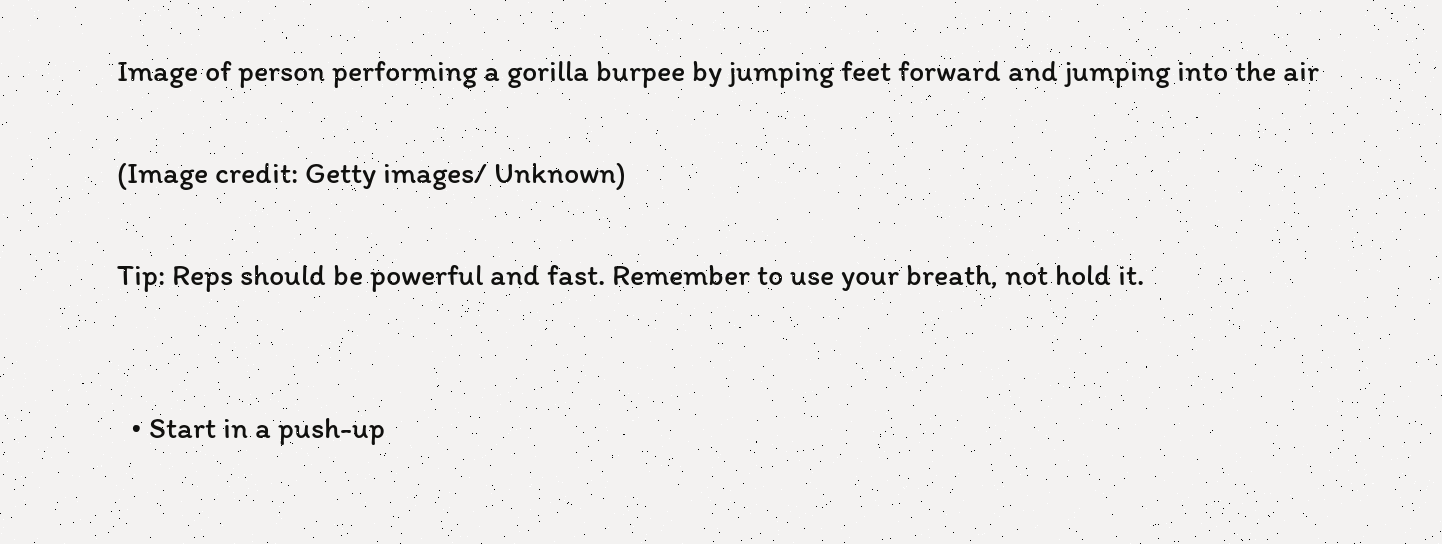Image of person performing a gorilla burpee by jumping feet forward and jumping into the air

(Image credit: Getty images/ Unknown)

Tip: Reps should be powerful and fast. Remember to use your breath, not hold it.


  • Start in a push-up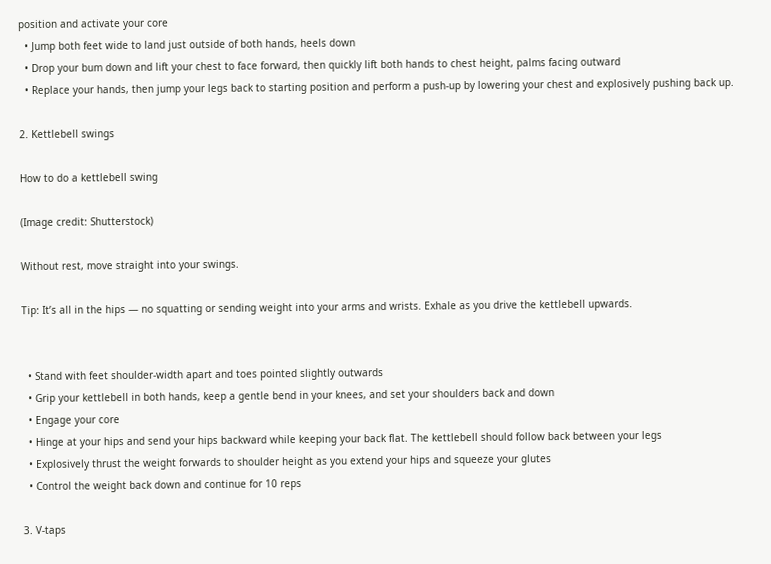position and activate your core
  • Jump both feet wide to land just outside of both hands, heels down
  • Drop your bum down and lift your chest to face forward, then quickly lift both hands to chest height, palms facing outward
  • Replace your hands, then jump your legs back to starting position and perform a push-up by lowering your chest and explosively pushing back up.

2. Kettlebell swings

How to do a kettlebell swing

(Image credit: Shutterstock)

Without rest, move straight into your swings.

Tip: It’s all in the hips — no squatting or sending weight into your arms and wrists. Exhale as you drive the kettlebell upwards.


  • Stand with feet shoulder-width apart and toes pointed slightly outwards
  • Grip your kettlebell in both hands, keep a gentle bend in your knees, and set your shoulders back and down
  • Engage your core
  • Hinge at your hips and send your hips backward while keeping your back flat. The kettlebell should follow back between your legs
  • Explosively thrust the weight forwards to shoulder height as you extend your hips and squeeze your glutes
  • Control the weight back down and continue for 10 reps

3. V-taps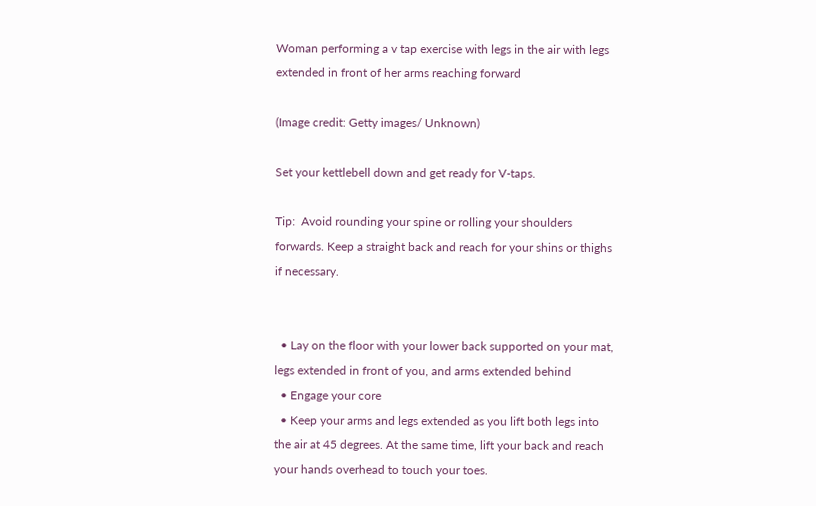Woman performing a v tap exercise with legs in the air with legs extended in front of her arms reaching forward

(Image credit: Getty images/ Unknown)

Set your kettlebell down and get ready for V-taps.

Tip:  Avoid rounding your spine or rolling your shoulders forwards. Keep a straight back and reach for your shins or thighs if necessary.


  • Lay on the floor with your lower back supported on your mat, legs extended in front of you, and arms extended behind
  • Engage your core
  • Keep your arms and legs extended as you lift both legs into the air at 45 degrees. At the same time, lift your back and reach your hands overhead to touch your toes.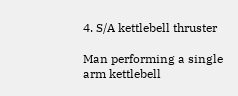4. S/A kettlebell thruster

Man performing a single arm kettlebell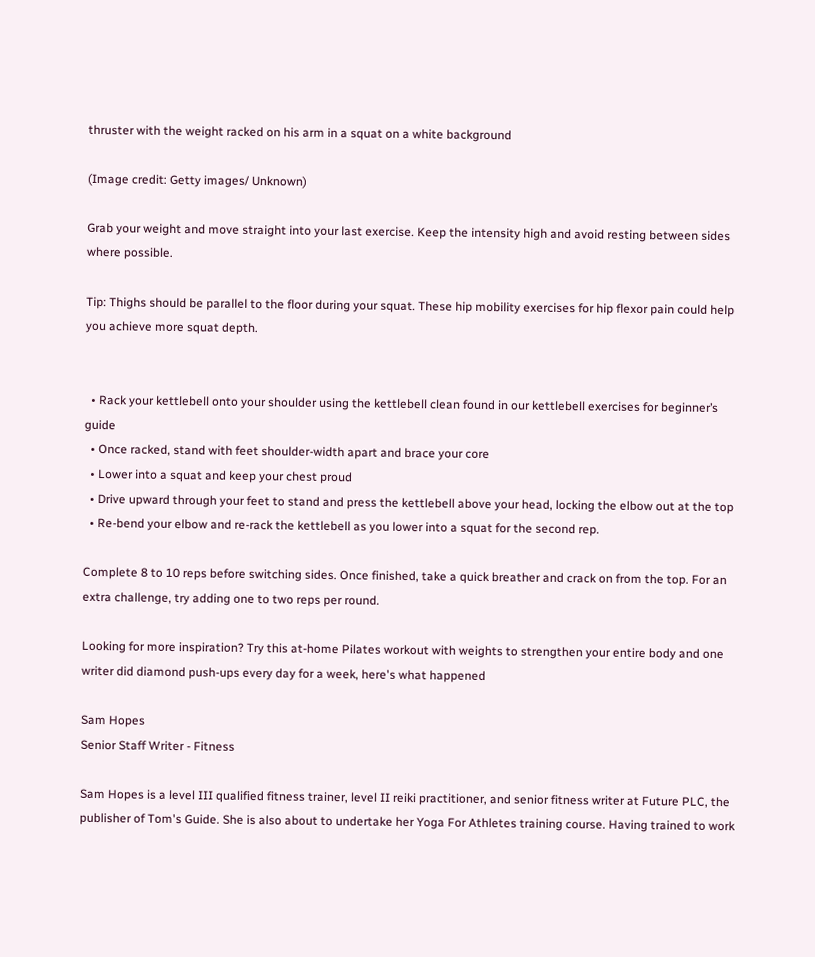thruster with the weight racked on his arm in a squat on a white background

(Image credit: Getty images/ Unknown)

Grab your weight and move straight into your last exercise. Keep the intensity high and avoid resting between sides where possible.

Tip: Thighs should be parallel to the floor during your squat. These hip mobility exercises for hip flexor pain could help you achieve more squat depth.


  • Rack your kettlebell onto your shoulder using the kettlebell clean found in our kettlebell exercises for beginner’s guide
  • Once racked, stand with feet shoulder-width apart and brace your core
  • Lower into a squat and keep your chest proud
  • Drive upward through your feet to stand and press the kettlebell above your head, locking the elbow out at the top
  • Re-bend your elbow and re-rack the kettlebell as you lower into a squat for the second rep.

Complete 8 to 10 reps before switching sides. Once finished, take a quick breather and crack on from the top. For an extra challenge, try adding one to two reps per round.

Looking for more inspiration? Try this at-home Pilates workout with weights to strengthen your entire body and one writer did diamond push-ups every day for a week, here's what happened

Sam Hopes
Senior Staff Writer - Fitness

Sam Hopes is a level III qualified fitness trainer, level II reiki practitioner, and senior fitness writer at Future PLC, the publisher of Tom's Guide. She is also about to undertake her Yoga For Athletes training course. Having trained to work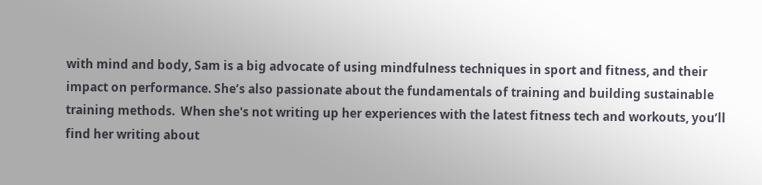with mind and body, Sam is a big advocate of using mindfulness techniques in sport and fitness, and their impact on performance. She’s also passionate about the fundamentals of training and building sustainable training methods.  When she's not writing up her experiences with the latest fitness tech and workouts, you’ll find her writing about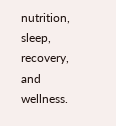nutrition, sleep, recovery, and wellness.